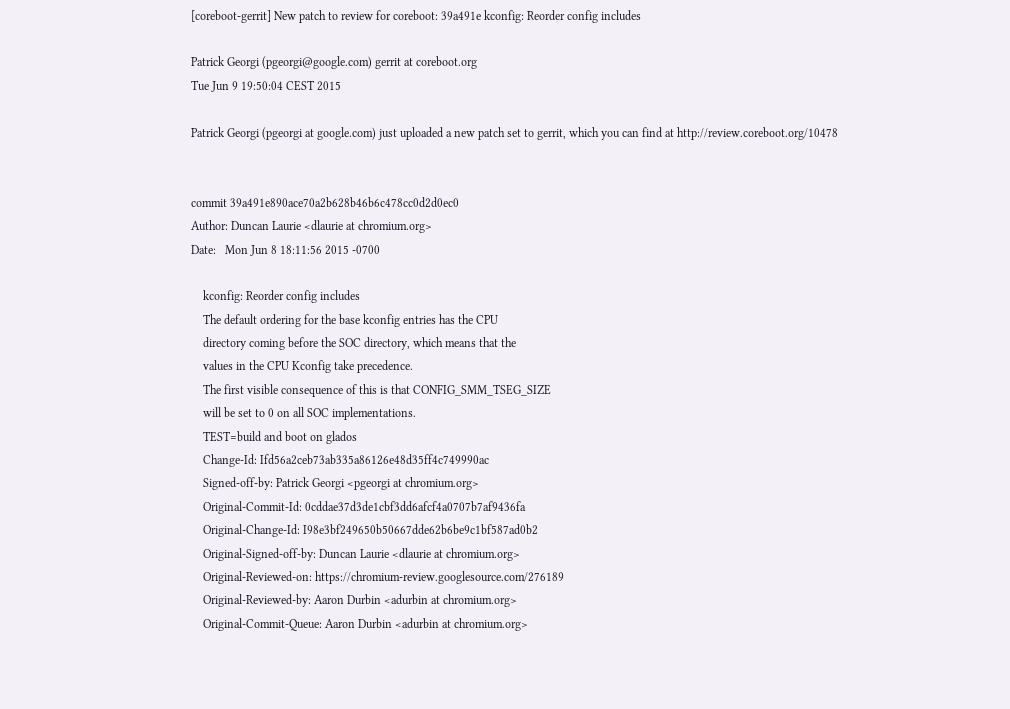[coreboot-gerrit] New patch to review for coreboot: 39a491e kconfig: Reorder config includes

Patrick Georgi (pgeorgi@google.com) gerrit at coreboot.org
Tue Jun 9 19:50:04 CEST 2015

Patrick Georgi (pgeorgi at google.com) just uploaded a new patch set to gerrit, which you can find at http://review.coreboot.org/10478


commit 39a491e890ace70a2b628b46b6c478cc0d2d0ec0
Author: Duncan Laurie <dlaurie at chromium.org>
Date:   Mon Jun 8 18:11:56 2015 -0700

    kconfig: Reorder config includes
    The default ordering for the base kconfig entries has the CPU
    directory coming before the SOC directory, which means that the
    values in the CPU Kconfig take precedence.
    The first visible consequence of this is that CONFIG_SMM_TSEG_SIZE
    will be set to 0 on all SOC implementations.
    TEST=build and boot on glados
    Change-Id: Ifd56a2ceb73ab335a86126e48d35ff4c749990ac
    Signed-off-by: Patrick Georgi <pgeorgi at chromium.org>
    Original-Commit-Id: 0cddae37d3de1cbf3dd6afcf4a0707b7af9436fa
    Original-Change-Id: I98e3bf249650b50667dde62b6be9c1bf587ad0b2
    Original-Signed-off-by: Duncan Laurie <dlaurie at chromium.org>
    Original-Reviewed-on: https://chromium-review.googlesource.com/276189
    Original-Reviewed-by: Aaron Durbin <adurbin at chromium.org>
    Original-Commit-Queue: Aaron Durbin <adurbin at chromium.org>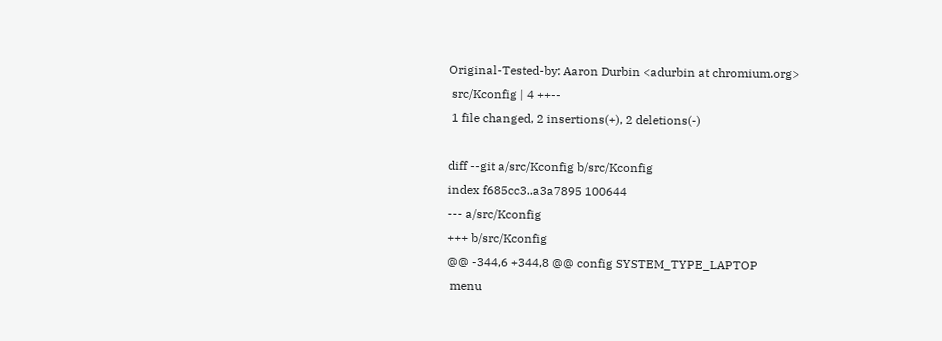Original-Tested-by: Aaron Durbin <adurbin at chromium.org>
 src/Kconfig | 4 ++--
 1 file changed, 2 insertions(+), 2 deletions(-)

diff --git a/src/Kconfig b/src/Kconfig
index f685cc3..a3a7895 100644
--- a/src/Kconfig
+++ b/src/Kconfig
@@ -344,6 +344,8 @@ config SYSTEM_TYPE_LAPTOP
 menu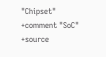"Chipset"
+comment "SoC"
+source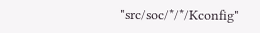"src/soc/*/*/Kconfig"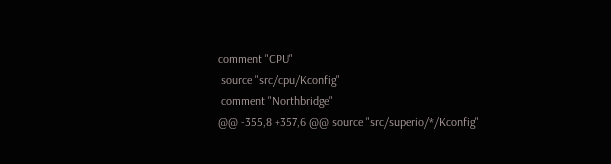comment "CPU"
 source "src/cpu/Kconfig"
 comment "Northbridge"
@@ -355,8 +357,6 @@ source "src/superio/*/Kconfig"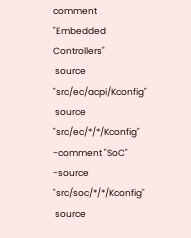comment "Embedded Controllers"
 source "src/ec/acpi/Kconfig"
 source "src/ec/*/*/Kconfig"
-comment "SoC"
-source "src/soc/*/*/Kconfig"
 source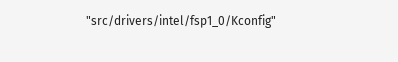"src/drivers/intel/fsp1_0/Kconfig"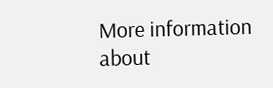More information about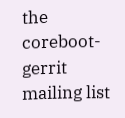the coreboot-gerrit mailing list